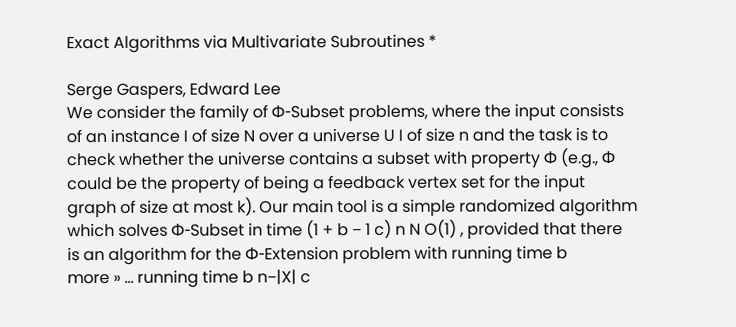Exact Algorithms via Multivariate Subroutines *

Serge Gaspers, Edward Lee
We consider the family of Φ-Subset problems, where the input consists of an instance I of size N over a universe U I of size n and the task is to check whether the universe contains a subset with property Φ (e.g., Φ could be the property of being a feedback vertex set for the input graph of size at most k). Our main tool is a simple randomized algorithm which solves Φ-Subset in time (1 + b − 1 c) n N O(1) , provided that there is an algorithm for the Φ-Extension problem with running time b
more » ... running time b n−|X| c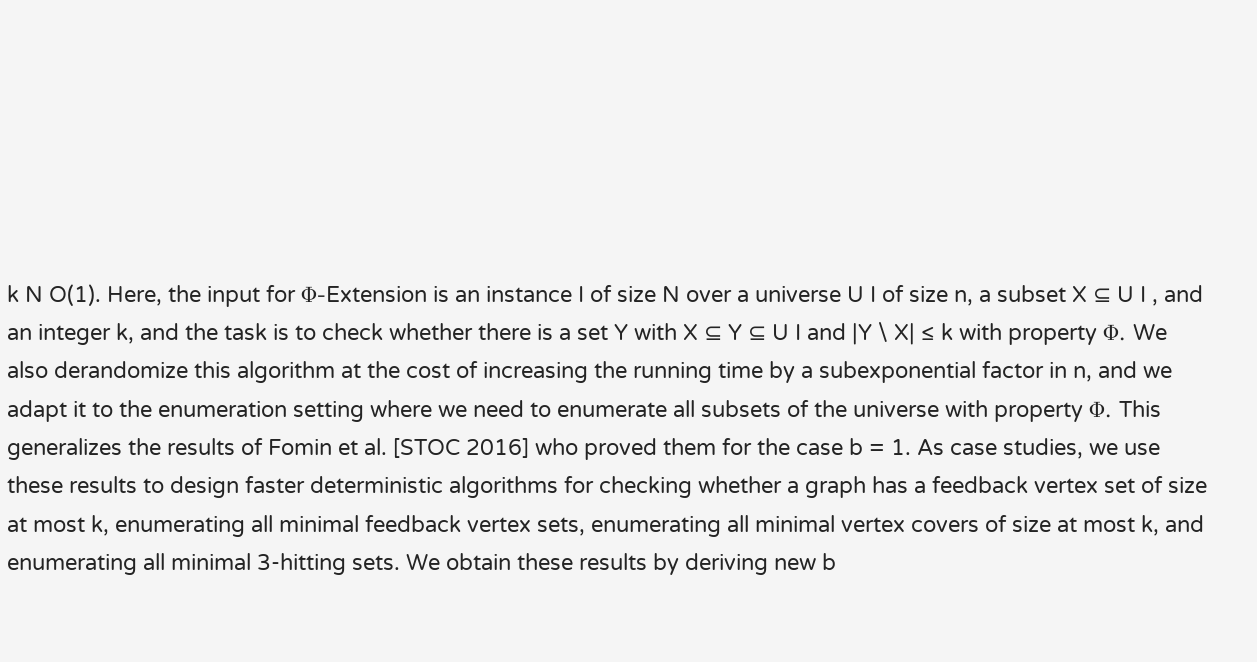k N O(1). Here, the input for Φ-Extension is an instance I of size N over a universe U I of size n, a subset X ⊆ U I , and an integer k, and the task is to check whether there is a set Y with X ⊆ Y ⊆ U I and |Y \ X| ≤ k with property Φ. We also derandomize this algorithm at the cost of increasing the running time by a subexponential factor in n, and we adapt it to the enumeration setting where we need to enumerate all subsets of the universe with property Φ. This generalizes the results of Fomin et al. [STOC 2016] who proved them for the case b = 1. As case studies, we use these results to design faster deterministic algorithms for checking whether a graph has a feedback vertex set of size at most k, enumerating all minimal feedback vertex sets, enumerating all minimal vertex covers of size at most k, and enumerating all minimal 3-hitting sets. We obtain these results by deriving new b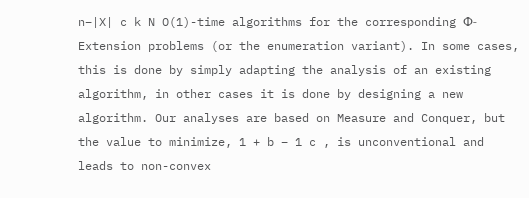n−|X| c k N O(1)-time algorithms for the corresponding Φ-Extension problems (or the enumeration variant). In some cases, this is done by simply adapting the analysis of an existing algorithm, in other cases it is done by designing a new algorithm. Our analyses are based on Measure and Conquer, but the value to minimize, 1 + b − 1 c , is unconventional and leads to non-convex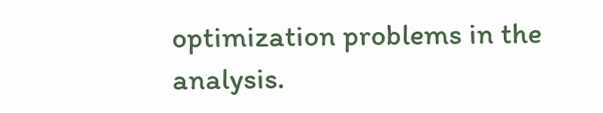optimization problems in the analysis.